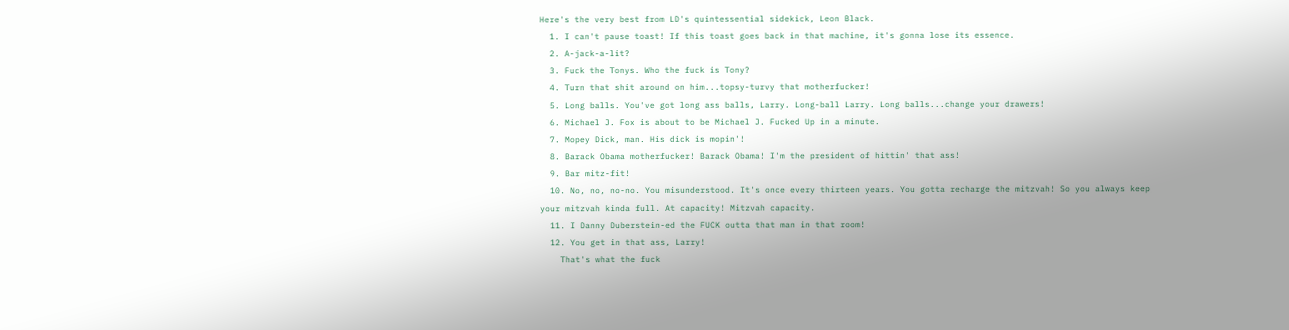Here's the very best from LD's quintessential sidekick, Leon Black.
  1. I can't pause toast! If this toast goes back in that machine, it's gonna lose its essence.
  2. A-jack-a-lit?
  3. Fuck the Tonys. Who the fuck is Tony?
  4. Turn that shit around on him...topsy-turvy that motherfucker!
  5. Long balls. You've got long ass balls, Larry. Long-ball Larry. Long balls...change your drawers!
  6. Michael J. Fox is about to be Michael J. Fucked Up in a minute.
  7. Mopey Dick, man. His dick is mopin'!
  8. Barack Obama motherfucker! Barack Obama! I'm the president of hittin' that ass!
  9. Bar mitz-fit!
  10. No, no, no-no. You misunderstood. It's once every thirteen years. You gotta recharge the mitzvah! So you always keep your mitzvah kinda full. At capacity! Mitzvah capacity.
  11. I Danny Duberstein-ed the FUCK outta that man in that room!
  12. You get in that ass, Larry!
    That's what the fuck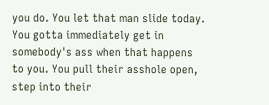you do. You let that man slide today. You gotta immediately get in somebody's ass when that happens to you. You pull their asshole open, step into their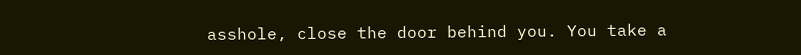asshole, close the door behind you. You take a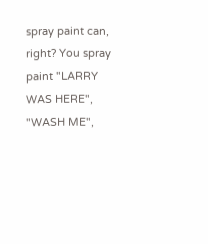spray paint can, right? You spray paint "LARRY WAS HERE", "WASH ME",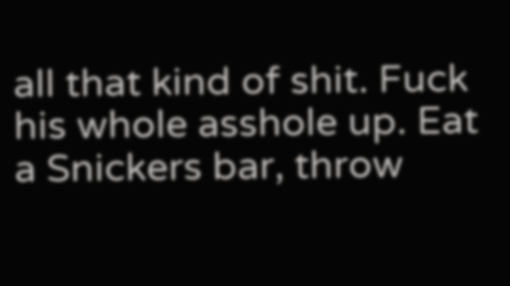all that kind of shit. Fuck his whole asshole up. Eat a Snickers bar, throw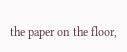the paper on the floor,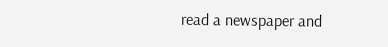read a newspaper and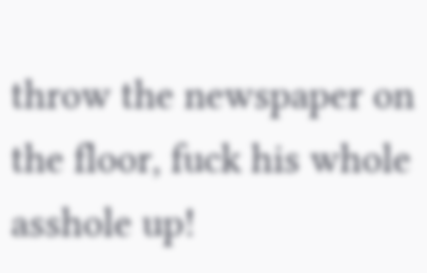throw the newspaper on the floor, fuck his whole asshole up!